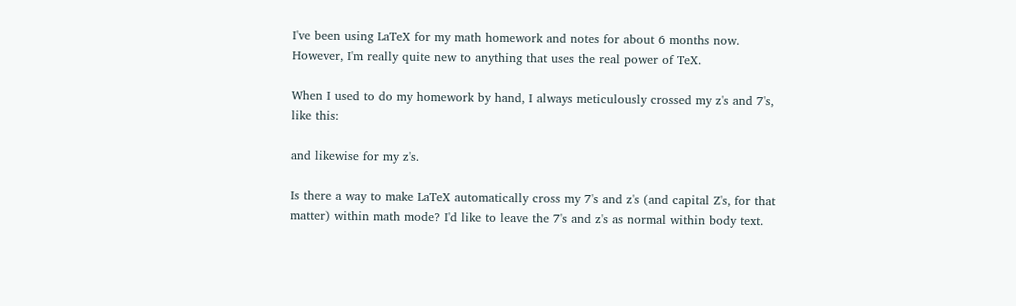I've been using LaTeX for my math homework and notes for about 6 months now. However, I'm really quite new to anything that uses the real power of TeX.

When I used to do my homework by hand, I always meticulously crossed my z's and 7's, like this:

and likewise for my z's.

Is there a way to make LaTeX automatically cross my 7's and z's (and capital Z's, for that matter) within math mode? I'd like to leave the 7's and z's as normal within body text.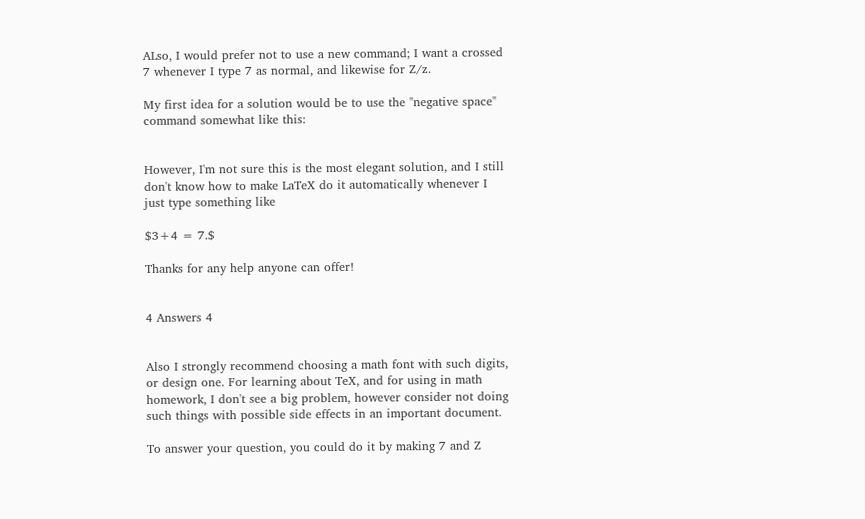ALso, I would prefer not to use a new command; I want a crossed 7 whenever I type 7 as normal, and likewise for Z/z.

My first idea for a solution would be to use the "negative space" command somewhat like this:


However, I'm not sure this is the most elegant solution, and I still don't know how to make LaTeX do it automatically whenever I just type something like

$3+4 = 7.$

Thanks for any help anyone can offer!


4 Answers 4


Also I strongly recommend choosing a math font with such digits, or design one. For learning about TeX, and for using in math homework, I don't see a big problem, however consider not doing such things with possible side effects in an important document.

To answer your question, you could do it by making 7 and Z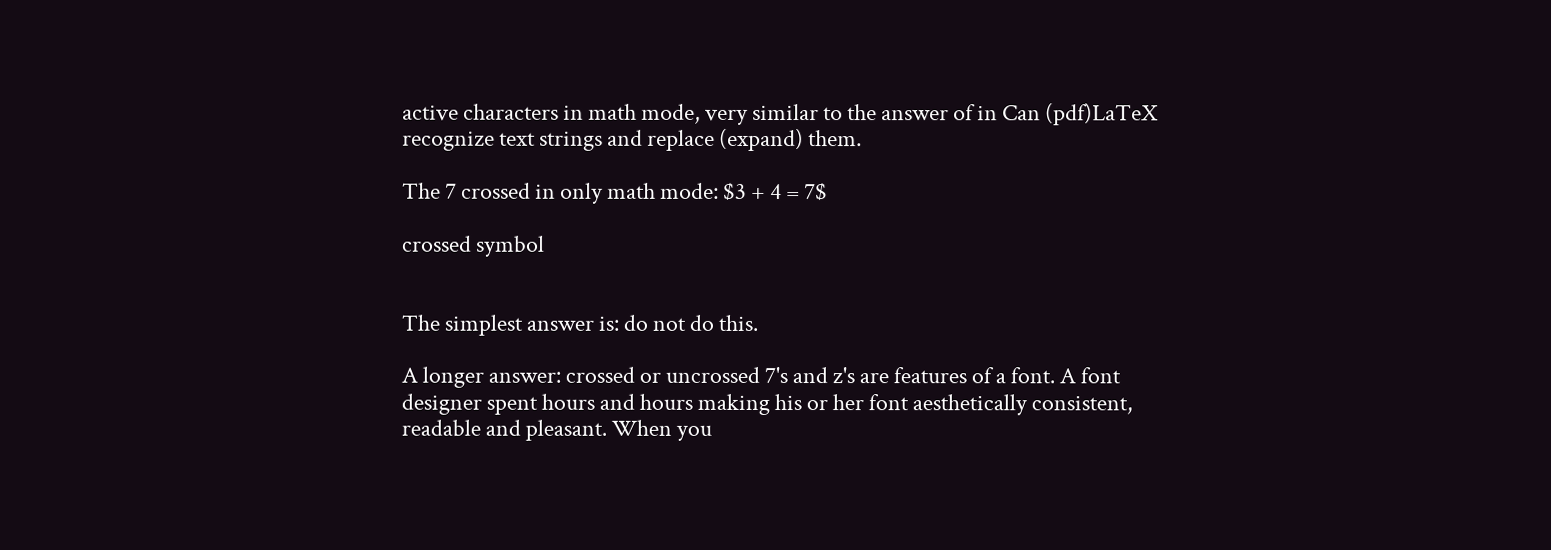active characters in math mode, very similar to the answer of in Can (pdf)LaTeX recognize text strings and replace (expand) them.

The 7 crossed in only math mode: $3 + 4 = 7$

crossed symbol


The simplest answer is: do not do this.

A longer answer: crossed or uncrossed 7's and z's are features of a font. A font designer spent hours and hours making his or her font aesthetically consistent, readable and pleasant. When you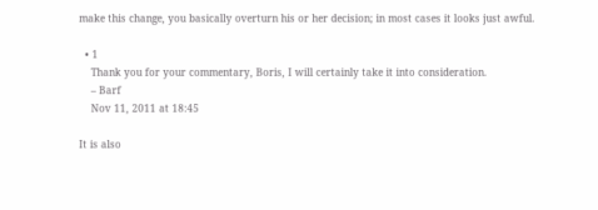make this change, you basically overturn his or her decision; in most cases it looks just awful.

  • 1
    Thank you for your commentary, Boris, I will certainly take it into consideration.
    – Barf
    Nov 11, 2011 at 18:45

It is also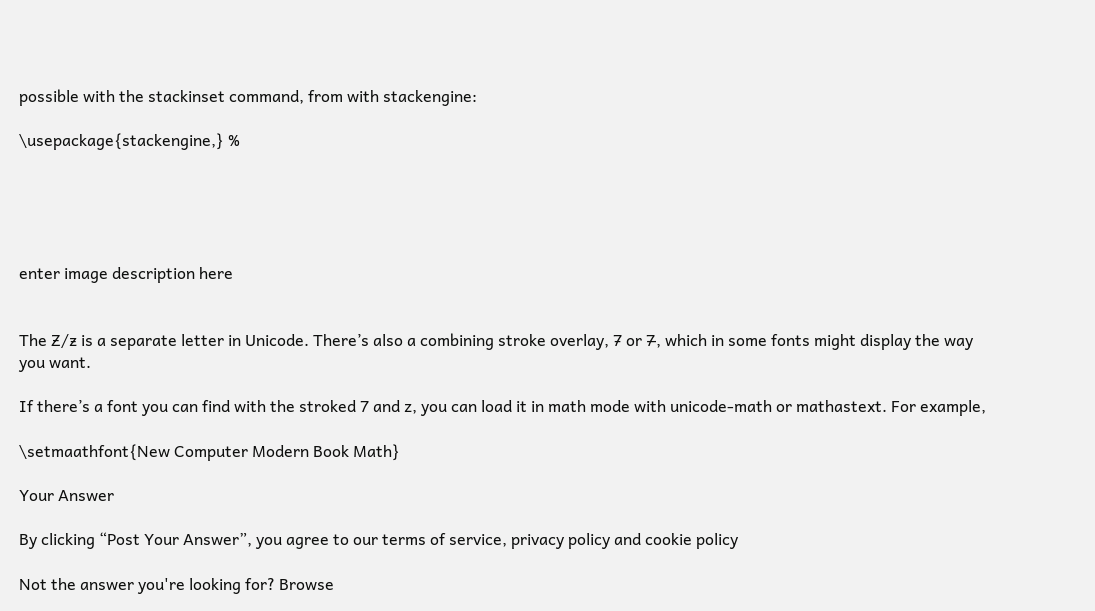possible with the stackinset command, from with stackengine:

\usepackage{stackengine,} %





enter image description here


The Ƶ/ƶ is a separate letter in Unicode. There’s also a combining stroke overlay, 7̵ or 7̶, which in some fonts might display the way you want.

If there’s a font you can find with the stroked 7 and z, you can load it in math mode with unicode-math or mathastext. For example,

\setmaathfont{New Computer Modern Book Math}

Your Answer

By clicking “Post Your Answer”, you agree to our terms of service, privacy policy and cookie policy

Not the answer you're looking for? Browse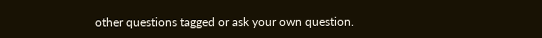other questions tagged or ask your own question.